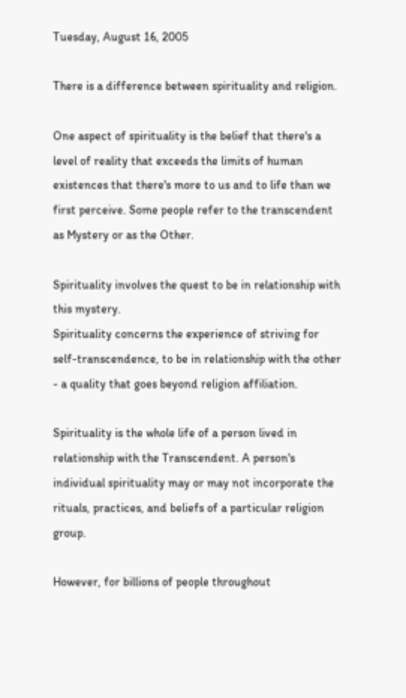Tuesday, August 16, 2005

There is a difference between spirituality and religion.

One aspect of spirituality is the belief that there's a level of reality that exceeds the limits of human existences that there's more to us and to life than we first perceive. Some people refer to the transcendent as Mystery or as the Other.

Spirituality involves the quest to be in relationship with this mystery.
Spirituality concerns the experience of striving for self-transcendence, to be in relationship with the other - a quality that goes beyond religion affiliation.

Spirituality is the whole life of a person lived in relationship with the Transcendent. A person's individual spirituality may or may not incorporate the rituals, practices, and beliefs of a particular religion group.

However, for billions of people throughout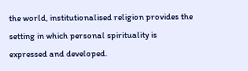the world, institutionalised religion provides the setting in which personal spirituality is expressed and developed.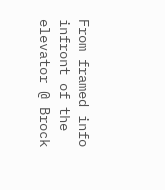From framed info infront of the elevator @ Brock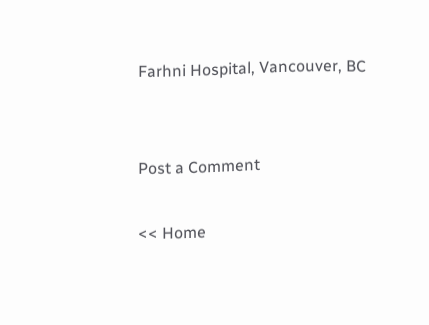Farhni Hospital, Vancouver, BC


Post a Comment

<< Home